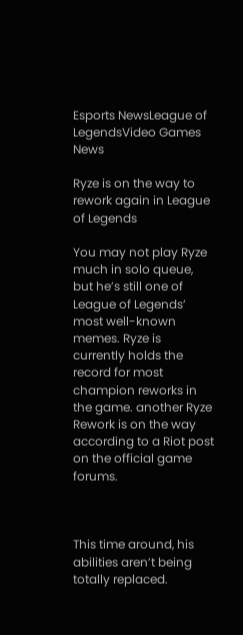Esports NewsLeague of LegendsVideo Games News

Ryze is on the way to rework again in League of Legends

You may not play Ryze much in solo queue, but he’s still one of League of Legends’ most well-known memes. Ryze is currently holds the record for most champion reworks in the game. another Ryze Rework is on the way according to a Riot post on the official game forums.



This time around, his abilities aren’t being totally replaced.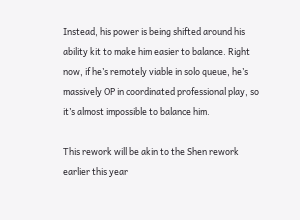Instead, his power is being shifted around his ability kit to make him easier to balance. Right now, if he’s remotely viable in solo queue, he’s massively OP in coordinated professional play, so it’s almost impossible to balance him.

This rework will be akin to the Shen rework earlier this year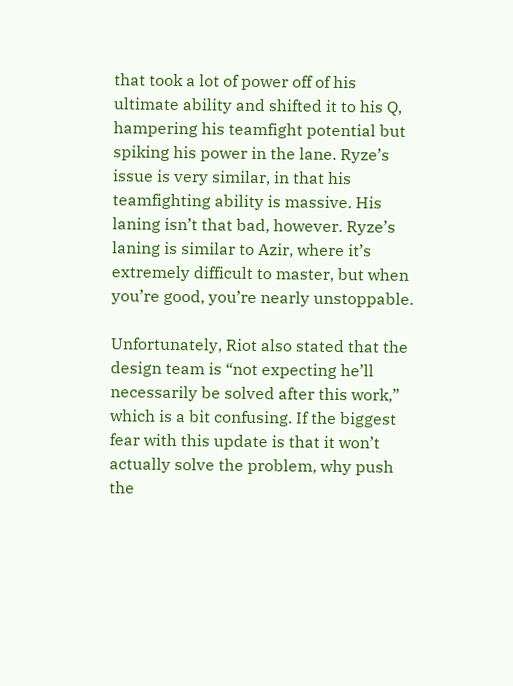that took a lot of power off of his ultimate ability and shifted it to his Q, hampering his teamfight potential but spiking his power in the lane. Ryze’s issue is very similar, in that his teamfighting ability is massive. His laning isn’t that bad, however. Ryze’s laning is similar to Azir, where it’s extremely difficult to master, but when you’re good, you’re nearly unstoppable.

Unfortunately, Riot also stated that the design team is “not expecting he’ll necessarily be solved after this work,” which is a bit confusing. If the biggest fear with this update is that it won’t actually solve the problem, why push the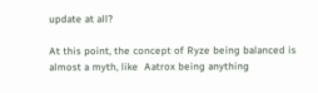update at all?

At this point, the concept of Ryze being balanced is almost a myth, like  Aatrox being anything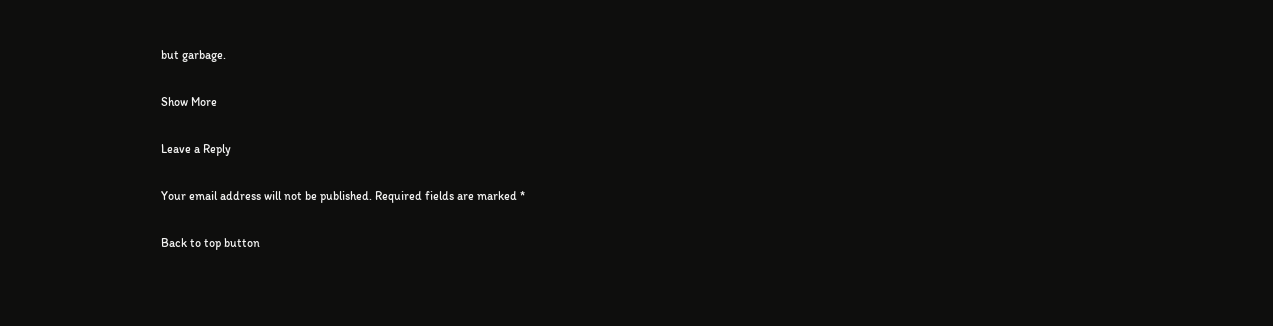but garbage.

Show More

Leave a Reply

Your email address will not be published. Required fields are marked *

Back to top button